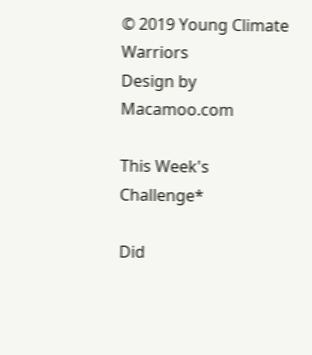© 2019 Young Climate Warriors
Design by Macamoo.com

This Week's Challenge*

Did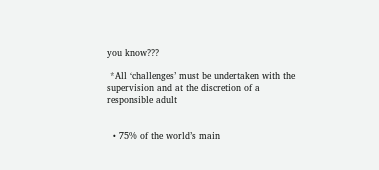you know???

 *All ‘challenges’ must be undertaken with the supervision and at the discretion of a responsible adult


  • 75% of the world’s main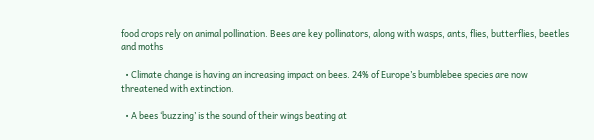food crops rely on animal pollination. Bees are key pollinators, along with wasps, ants, flies, butterflies, beetles and moths

  • Climate change is having an increasing impact on bees. 24% of Europe’s bumblebee species are now threatened with extinction.

  • A bees ‘buzzing’ is the sound of their wings beating at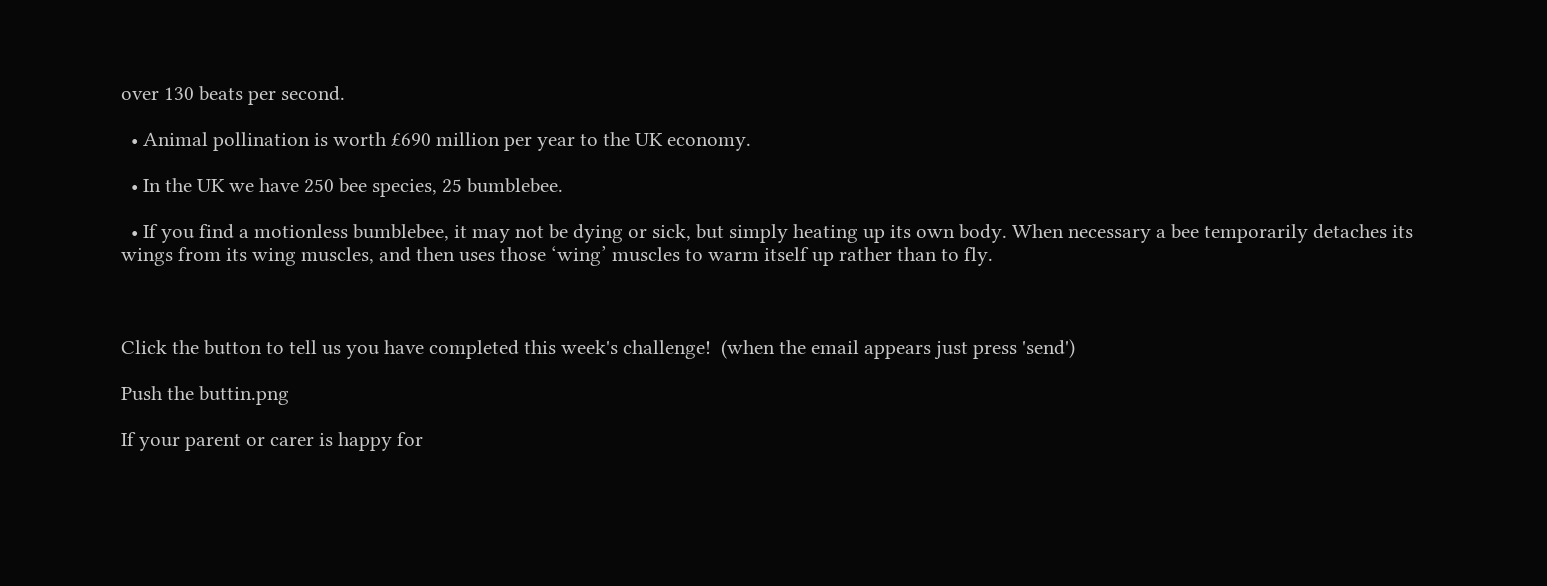over 130 beats per second.

  • Animal pollination is worth £690 million per year to the UK economy.

  • In the UK we have 250 bee species, 25 bumblebee.

  • If you find a motionless bumblebee, it may not be dying or sick, but simply heating up its own body. When necessary a bee temporarily detaches its wings from its wing muscles, and then uses those ‘wing’ muscles to warm itself up rather than to fly.



Click the button to tell us you have completed this week's challenge!  (when the email appears just press 'send')

Push the buttin.png

If your parent or carer is happy for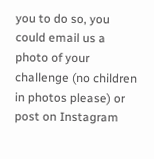you to do so, you could email us a photo of your challenge (no children in photos please) or post on Instagram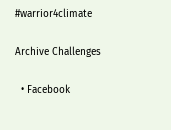#warrior4climate

Archive Challenges

  • Facebook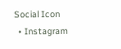Social Icon
  • Instagram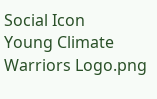Social Icon
Young Climate Warriors Logo.png